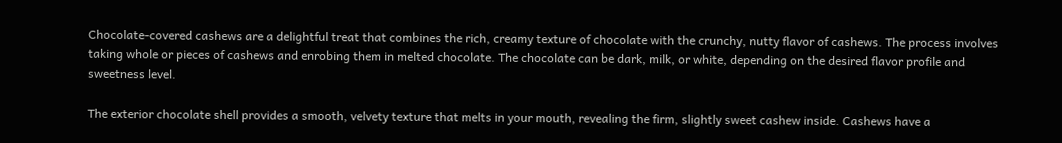Chocolate-covered cashews are a delightful treat that combines the rich, creamy texture of chocolate with the crunchy, nutty flavor of cashews. The process involves taking whole or pieces of cashews and enrobing them in melted chocolate. The chocolate can be dark, milk, or white, depending on the desired flavor profile and sweetness level.

The exterior chocolate shell provides a smooth, velvety texture that melts in your mouth, revealing the firm, slightly sweet cashew inside. Cashews have a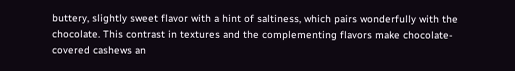buttery, slightly sweet flavor with a hint of saltiness, which pairs wonderfully with the chocolate. This contrast in textures and the complementing flavors make chocolate-covered cashews an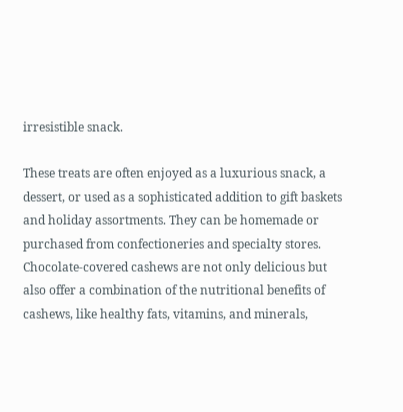irresistible snack.

These treats are often enjoyed as a luxurious snack, a dessert, or used as a sophisticated addition to gift baskets and holiday assortments. They can be homemade or purchased from confectioneries and specialty stores. Chocolate-covered cashews are not only delicious but also offer a combination of the nutritional benefits of cashews, like healthy fats, vitamins, and minerals,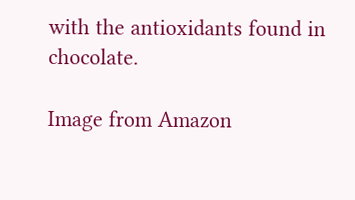with the antioxidants found in chocolate.

Image from Amazon